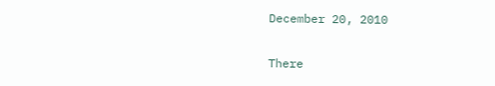December 20, 2010

There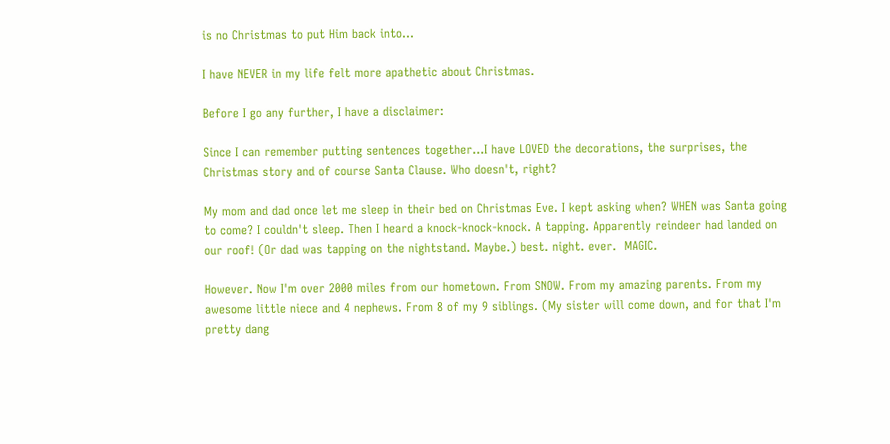is no Christmas to put Him back into...

I have NEVER in my life felt more apathetic about Christmas.

Before I go any further, I have a disclaimer:

Since I can remember putting sentences together...I have LOVED the decorations, the surprises, the Christmas story and of course Santa Clause. Who doesn't, right?

My mom and dad once let me sleep in their bed on Christmas Eve. I kept asking when? WHEN was Santa going to come? I couldn't sleep. Then I heard a knock-knock-knock. A tapping. Apparently reindeer had landed on our roof! (Or dad was tapping on the nightstand. Maybe.) best. night. ever.  MAGIC.

However. Now I'm over 2000 miles from our hometown. From SNOW. From my amazing parents. From my awesome little niece and 4 nephews. From 8 of my 9 siblings. (My sister will come down, and for that I'm pretty dang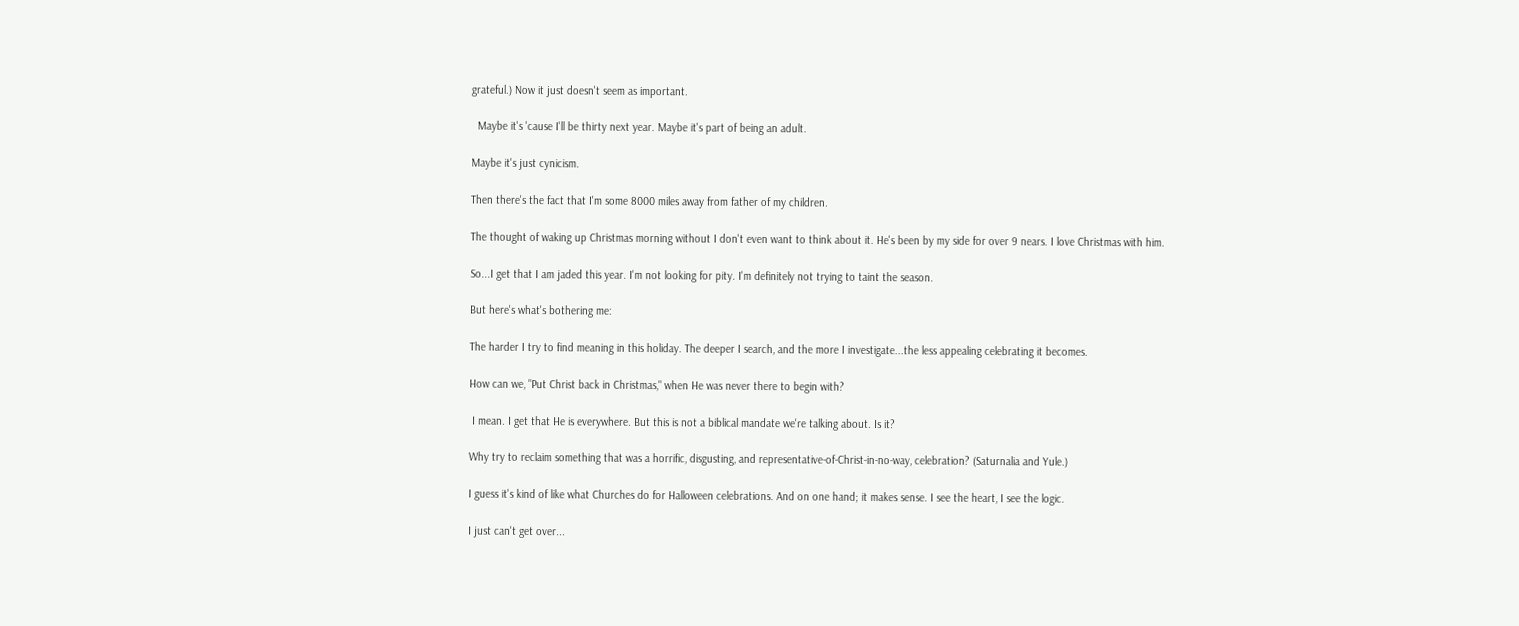grateful.) Now it just doesn't seem as important.

  Maybe it's 'cause I'll be thirty next year. Maybe it's part of being an adult.

Maybe it's just cynicism.

Then there's the fact that I'm some 8000 miles away from father of my children.

The thought of waking up Christmas morning without I don't even want to think about it. He's been by my side for over 9 nears. I love Christmas with him.

So...I get that I am jaded this year. I'm not looking for pity. I'm definitely not trying to taint the season.

But here's what's bothering me:

The harder I try to find meaning in this holiday. The deeper I search, and the more I investigate...the less appealing celebrating it becomes.

How can we, "Put Christ back in Christmas," when He was never there to begin with?

 I mean. I get that He is everywhere. But this is not a biblical mandate we're talking about. Is it?

Why try to reclaim something that was a horrific, disgusting, and representative-of-Christ-in-no-way, celebration? (Saturnalia and Yule.)

I guess it's kind of like what Churches do for Halloween celebrations. And on one hand; it makes sense. I see the heart, I see the logic.

I just can't get over...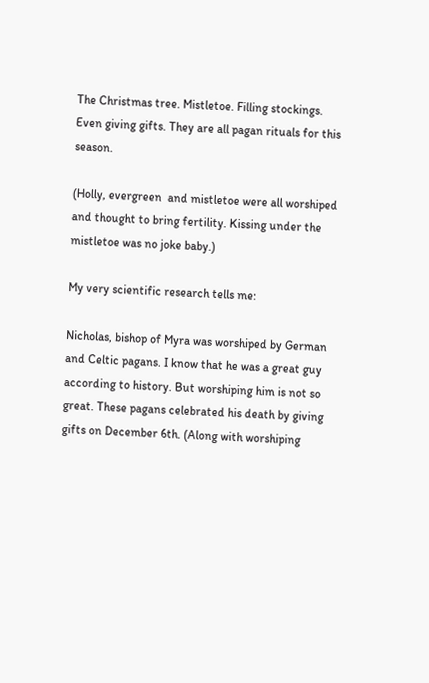The Christmas tree. Mistletoe. Filling stockings. Even giving gifts. They are all pagan rituals for this season.

(Holly, evergreen  and mistletoe were all worshiped and thought to bring fertility. Kissing under the mistletoe was no joke baby.)

My very scientific research tells me:

Nicholas, bishop of Myra was worshiped by German and Celtic pagans. I know that he was a great guy according to history. But worshiping him is not so great. These pagans celebrated his death by giving gifts on December 6th. (Along with worshiping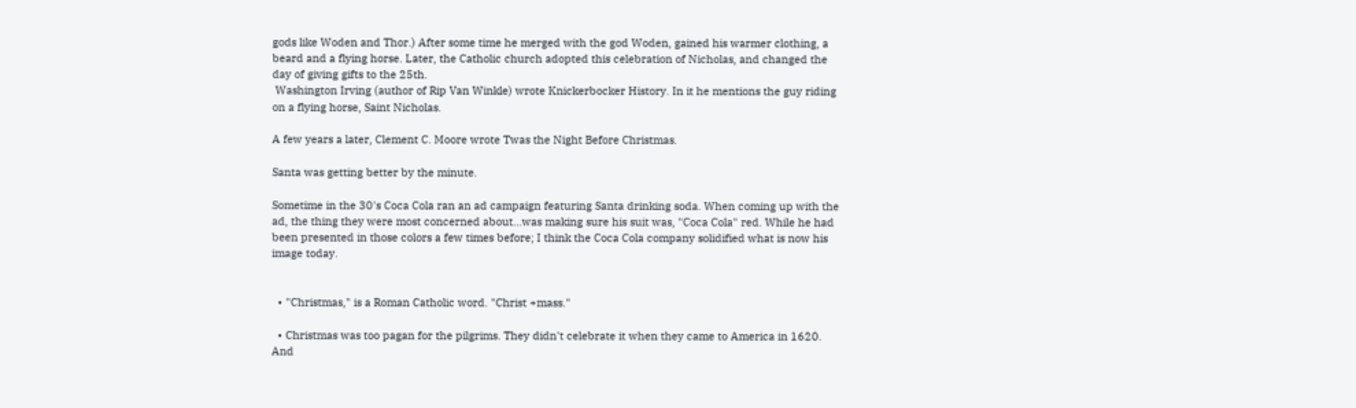gods like Woden and Thor.) After some time he merged with the god Woden, gained his warmer clothing, a beard and a flying horse. Later, the Catholic church adopted this celebration of Nicholas, and changed the day of giving gifts to the 25th.
 Washington Irving (author of Rip Van Winkle) wrote Knickerbocker History. In it he mentions the guy riding on a flying horse, Saint Nicholas.

A few years a later, Clement C. Moore wrote Twas the Night Before Christmas.

Santa was getting better by the minute.

Sometime in the 30's Coca Cola ran an ad campaign featuring Santa drinking soda. When coming up with the ad, the thing they were most concerned about...was making sure his suit was, "Coca Cola" red. While he had been presented in those colors a few times before; I think the Coca Cola company solidified what is now his image today.


  • "Christmas," is a Roman Catholic word. "Christ +mass."

  • Christmas was too pagan for the pilgrims. They didn't celebrate it when they came to America in 1620. And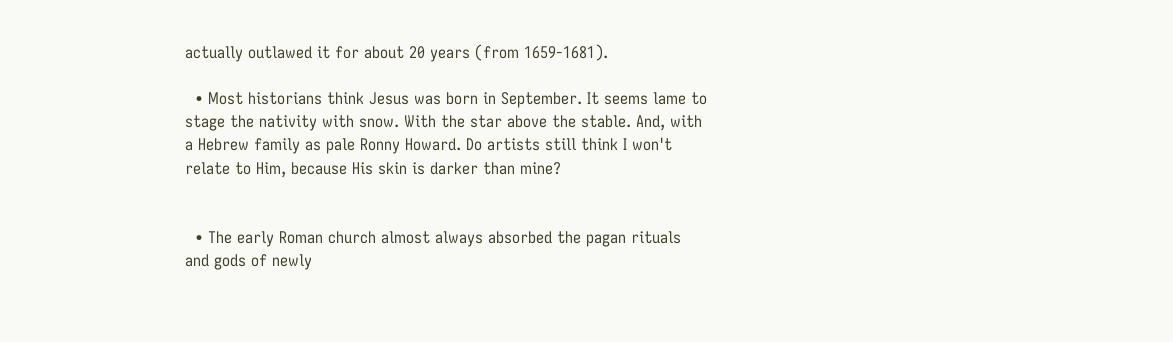actually outlawed it for about 20 years (from 1659-1681).

  • Most historians think Jesus was born in September. It seems lame to stage the nativity with snow. With the star above the stable. And, with a Hebrew family as pale Ronny Howard. Do artists still think I won't relate to Him, because His skin is darker than mine?


  • The early Roman church almost always absorbed the pagan rituals and gods of newly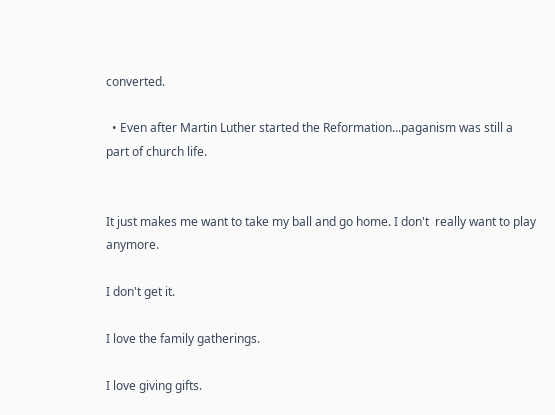converted.

  • Even after Martin Luther started the Reformation...paganism was still a part of church life.


It just makes me want to take my ball and go home. I don't  really want to play anymore.

I don't get it.

I love the family gatherings.

I love giving gifts.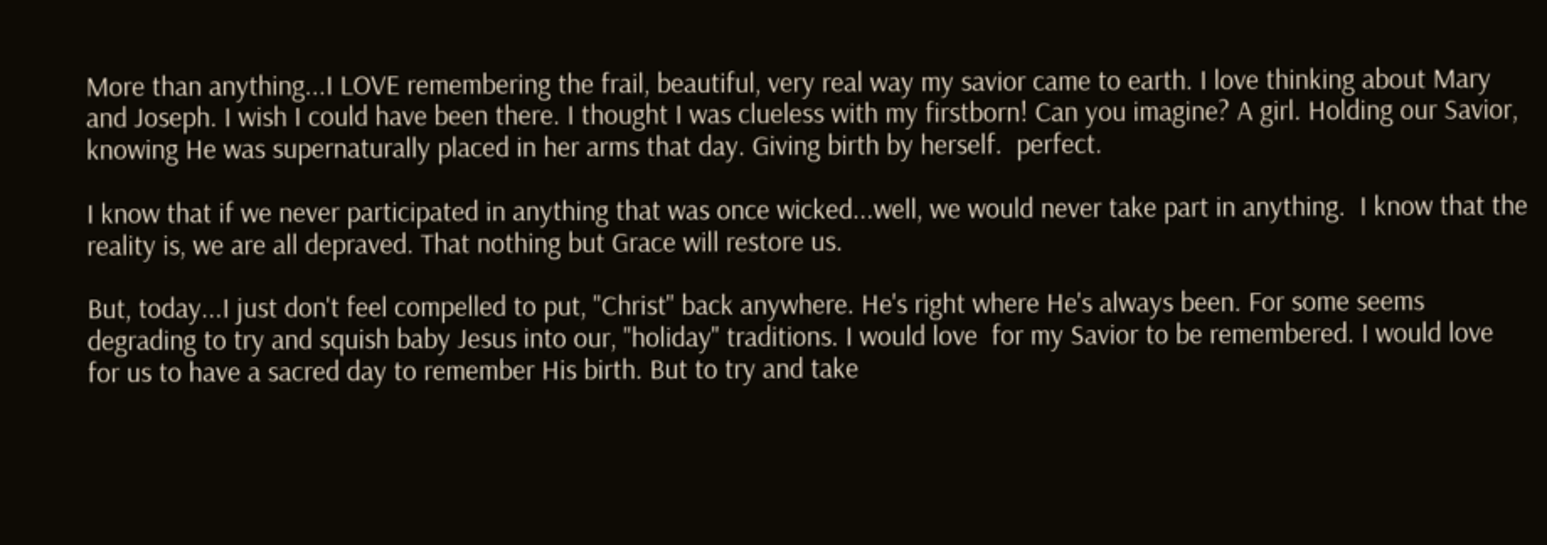More than anything...I LOVE remembering the frail, beautiful, very real way my savior came to earth. I love thinking about Mary and Joseph. I wish I could have been there. I thought I was clueless with my firstborn! Can you imagine? A girl. Holding our Savior, knowing He was supernaturally placed in her arms that day. Giving birth by herself.  perfect.

I know that if we never participated in anything that was once wicked...well, we would never take part in anything.  I know that the reality is, we are all depraved. That nothing but Grace will restore us.

But, today...I just don't feel compelled to put, "Christ" back anywhere. He's right where He's always been. For some seems degrading to try and squish baby Jesus into our, "holiday" traditions. I would love  for my Savior to be remembered. I would love for us to have a sacred day to remember His birth. But to try and take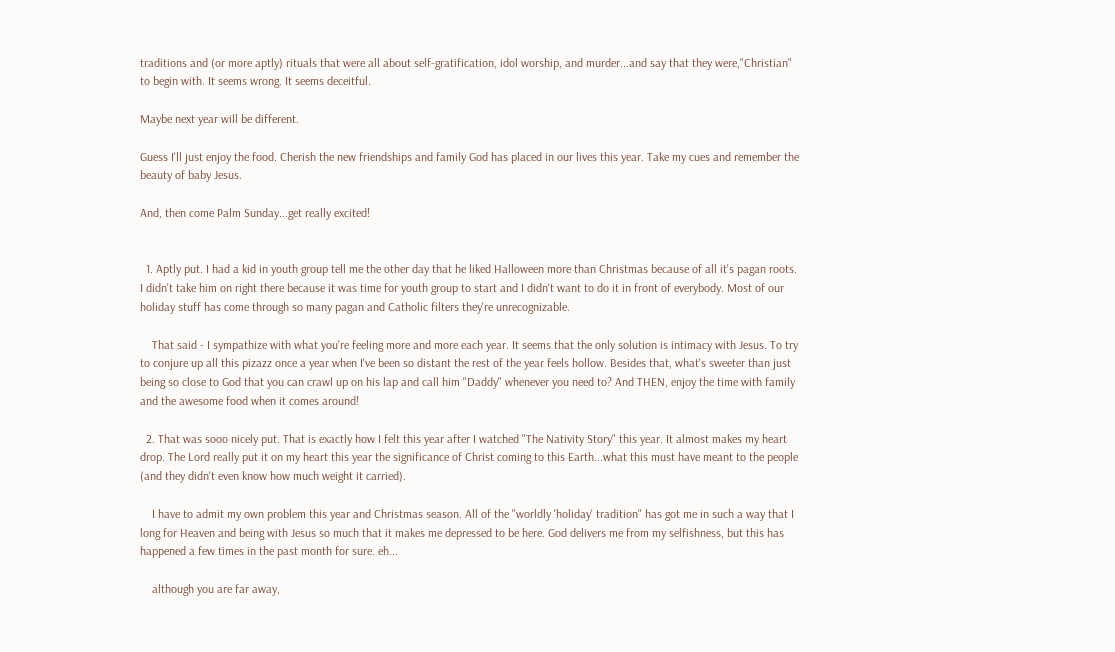traditions and (or more aptly) rituals that were all about self-gratification, idol worship, and murder...and say that they were,"Christian" to begin with. It seems wrong. It seems deceitful.

Maybe next year will be different.

Guess I'll just enjoy the food. Cherish the new friendships and family God has placed in our lives this year. Take my cues and remember the beauty of baby Jesus.

And, then come Palm Sunday...get really excited!


  1. Aptly put. I had a kid in youth group tell me the other day that he liked Halloween more than Christmas because of all it's pagan roots. I didn't take him on right there because it was time for youth group to start and I didn't want to do it in front of everybody. Most of our holiday stuff has come through so many pagan and Catholic filters they're unrecognizable.

    That said - I sympathize with what you're feeling more and more each year. It seems that the only solution is intimacy with Jesus. To try to conjure up all this pizazz once a year when I've been so distant the rest of the year feels hollow. Besides that, what's sweeter than just being so close to God that you can crawl up on his lap and call him "Daddy" whenever you need to? And THEN, enjoy the time with family and the awesome food when it comes around!

  2. That was sooo nicely put. That is exactly how I felt this year after I watched "The Nativity Story" this year. It almost makes my heart drop. The Lord really put it on my heart this year the significance of Christ coming to this Earth...what this must have meant to the people (and they didn't even know how much weight it carried).

    I have to admit my own problem this year and Christmas season. All of the "worldly 'holiday' tradition" has got me in such a way that I long for Heaven and being with Jesus so much that it makes me depressed to be here. God delivers me from my selfishness, but this has happened a few times in the past month for sure. eh...

    although you are far away,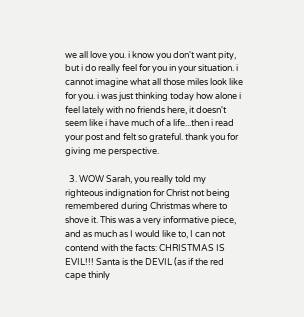we all love you. i know you don't want pity, but i do really feel for you in your situation. i cannot imagine what all those miles look like for you. i was just thinking today how alone i feel lately with no friends here, it doesn't seem like i have much of a life...then i read your post and felt so grateful. thank you for giving me perspective.

  3. WOW Sarah, you really told my righteous indignation for Christ not being remembered during Christmas where to shove it. This was a very informative piece, and as much as I would like to, I can not contend with the facts: CHRISTMAS IS EVIL!!! Santa is the DEVIL (as if the red cape thinly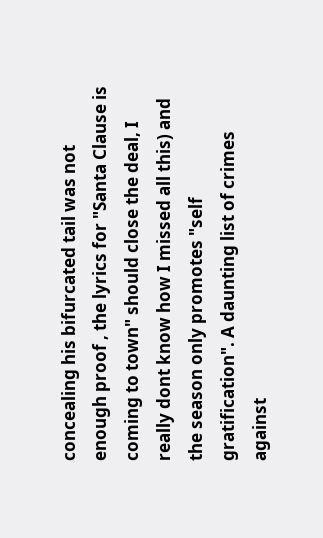concealing his bifurcated tail was not enough proof , the lyrics for "Santa Clause is coming to town" should close the deal, I really dont know how I missed all this) and the season only promotes "self gratification". A daunting list of crimes against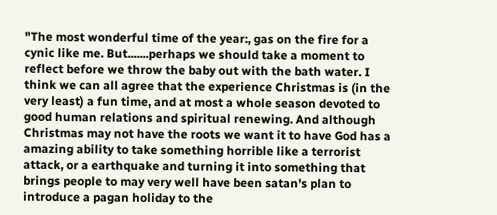"The most wonderful time of the year:, gas on the fire for a cynic like me. But.......perhaps we should take a moment to reflect before we throw the baby out with the bath water. I think we can all agree that the experience Christmas is (in the very least) a fun time, and at most a whole season devoted to good human relations and spiritual renewing. And although Christmas may not have the roots we want it to have God has a amazing ability to take something horrible like a terrorist attack, or a earthquake and turning it into something that brings people to may very well have been satan's plan to introduce a pagan holiday to the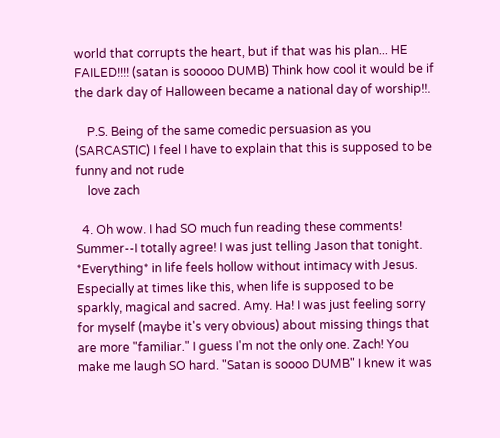world that corrupts the heart, but if that was his plan... HE FAILED!!!! (satan is sooooo DUMB) Think how cool it would be if the dark day of Halloween became a national day of worship!!.

    P.S. Being of the same comedic persuasion as you (SARCASTIC) I feel I have to explain that this is supposed to be funny and not rude
    love zach

  4. Oh wow. I had SO much fun reading these comments! Summer--I totally agree! I was just telling Jason that tonight. *Everything* in life feels hollow without intimacy with Jesus. Especially at times like this, when life is supposed to be sparkly, magical and sacred. Amy. Ha! I was just feeling sorry for myself (maybe it's very obvious) about missing things that are more "familiar." I guess I'm not the only one. Zach! You make me laugh SO hard. "Satan is soooo DUMB" I knew it was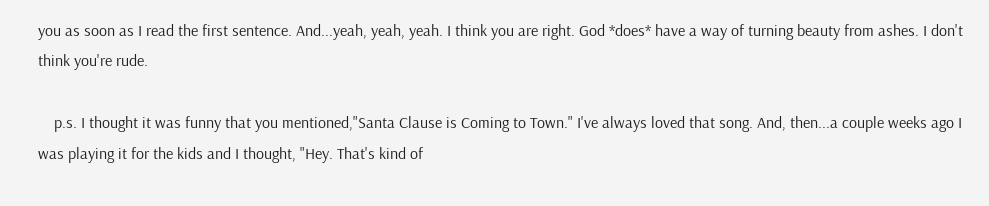you as soon as I read the first sentence. And...yeah, yeah, yeah. I think you are right. God *does* have a way of turning beauty from ashes. I don't think you're rude.

    p.s. I thought it was funny that you mentioned,"Santa Clause is Coming to Town." I've always loved that song. And, then...a couple weeks ago I was playing it for the kids and I thought, "Hey. That's kind of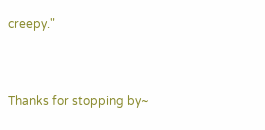creepy."


Thanks for stopping by~